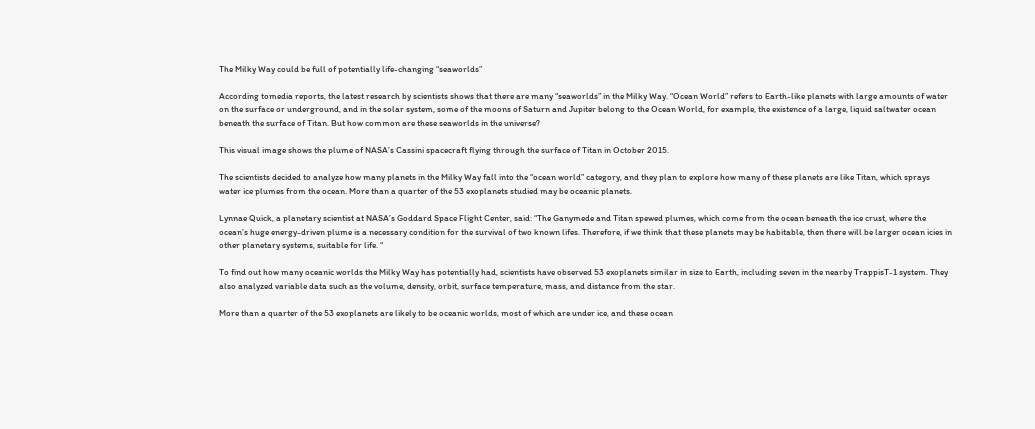The Milky Way could be full of potentially life-changing “seaworlds”

According tomedia reports, the latest research by scientists shows that there are many “seaworlds” in the Milky Way. “Ocean World” refers to Earth-like planets with large amounts of water on the surface or underground, and in the solar system, some of the moons of Saturn and Jupiter belong to the Ocean World, for example, the existence of a large, liquid saltwater ocean beneath the surface of Titan. But how common are these seaworlds in the universe?

This visual image shows the plume of NASA’s Cassini spacecraft flying through the surface of Titan in October 2015.

The scientists decided to analyze how many planets in the Milky Way fall into the “ocean world” category, and they plan to explore how many of these planets are like Titan, which sprays water ice plumes from the ocean. More than a quarter of the 53 exoplanets studied may be oceanic planets.

Lynnae Quick, a planetary scientist at NASA’s Goddard Space Flight Center, said: “The Ganymede and Titan spewed plumes, which come from the ocean beneath the ice crust, where the ocean’s huge energy-driven plume is a necessary condition for the survival of two known lifes. Therefore, if we think that these planets may be habitable, then there will be larger ocean icies in other planetary systems, suitable for life. “

To find out how many oceanic worlds the Milky Way has potentially had, scientists have observed 53 exoplanets similar in size to Earth, including seven in the nearby TrappisT-1 system. They also analyzed variable data such as the volume, density, orbit, surface temperature, mass, and distance from the star.

More than a quarter of the 53 exoplanets are likely to be oceanic worlds, most of which are under ice, and these ocean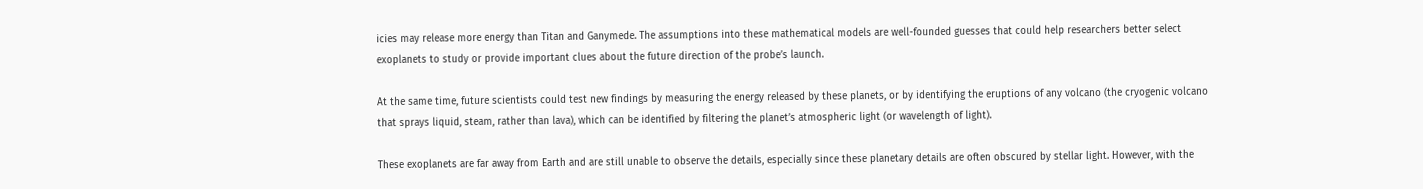icies may release more energy than Titan and Ganymede. The assumptions into these mathematical models are well-founded guesses that could help researchers better select exoplanets to study or provide important clues about the future direction of the probe’s launch.

At the same time, future scientists could test new findings by measuring the energy released by these planets, or by identifying the eruptions of any volcano (the cryogenic volcano that sprays liquid, steam, rather than lava), which can be identified by filtering the planet’s atmospheric light (or wavelength of light).

These exoplanets are far away from Earth and are still unable to observe the details, especially since these planetary details are often obscured by stellar light. However, with the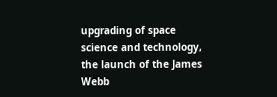upgrading of space science and technology, the launch of the James Webb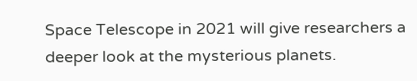Space Telescope in 2021 will give researchers a deeper look at the mysterious planets.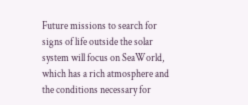Future missions to search for signs of life outside the solar system will focus on SeaWorld, which has a rich atmosphere and the conditions necessary for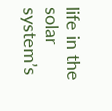life in the solar system’s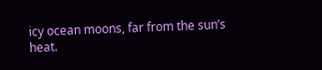icy ocean moons, far from the sun’s heat.